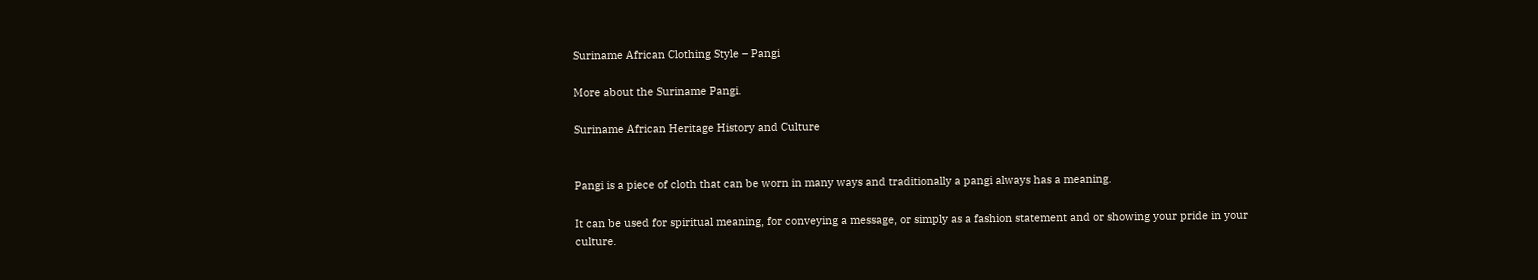Suriname African Clothing Style – Pangi

More about the Suriname Pangi.

Suriname African Heritage History and Culture


Pangi is a piece of cloth that can be worn in many ways and traditionally a pangi always has a meaning.

It can be used for spiritual meaning, for conveying a message, or simply as a fashion statement and or showing your pride in your culture.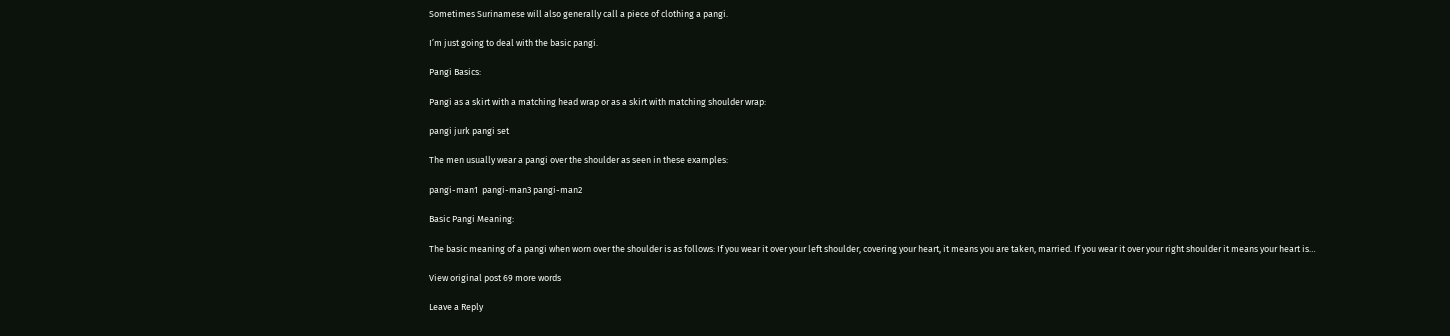Sometimes Surinamese will also generally call a piece of clothing a pangi.

I’m just going to deal with the basic pangi.

Pangi Basics:

Pangi as a skirt with a matching head wrap or as a skirt with matching shoulder wrap:

pangi jurk pangi set

The men usually wear a pangi over the shoulder as seen in these examples:

pangi-man1  pangi-man3 pangi-man2

Basic Pangi Meaning:

The basic meaning of a pangi when worn over the shoulder is as follows: If you wear it over your left shoulder, covering your heart, it means you are taken, married. If you wear it over your right shoulder it means your heart is…

View original post 69 more words

Leave a Reply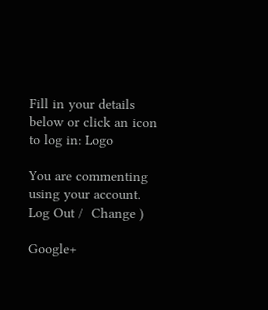Fill in your details below or click an icon to log in: Logo

You are commenting using your account. Log Out /  Change )

Google+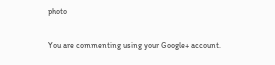photo

You are commenting using your Google+ account.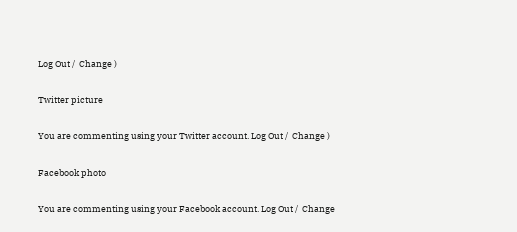Log Out /  Change )

Twitter picture

You are commenting using your Twitter account. Log Out /  Change )

Facebook photo

You are commenting using your Facebook account. Log Out /  Change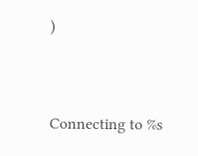)


Connecting to %s